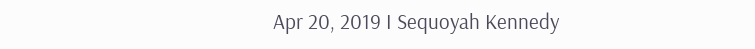Apr 20, 2019 I Sequoyah Kennedy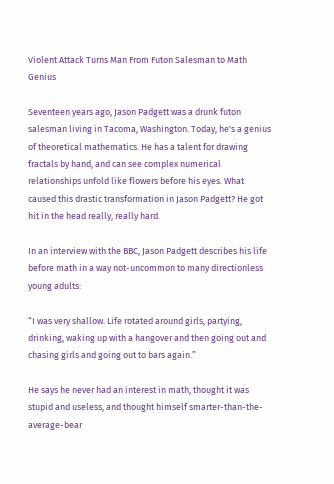Violent Attack Turns Man From Futon Salesman to Math Genius

Seventeen years ago, Jason Padgett was a drunk futon salesman living in Tacoma, Washington. Today, he's a genius of theoretical mathematics. He has a talent for drawing fractals by hand, and can see complex numerical relationships unfold like flowers before his eyes. What caused this drastic transformation in Jason Padgett? He got hit in the head really, really hard.

In an interview with the BBC, Jason Padgett describes his life before math in a way not-uncommon to many directionless young adults:

“I was very shallow. Life rotated around girls, partying, drinking, waking up with a hangover and then going out and chasing girls and going out to bars again.”

He says he never had an interest in math, thought it was stupid and useless, and thought himself smarter-than-the-average-bear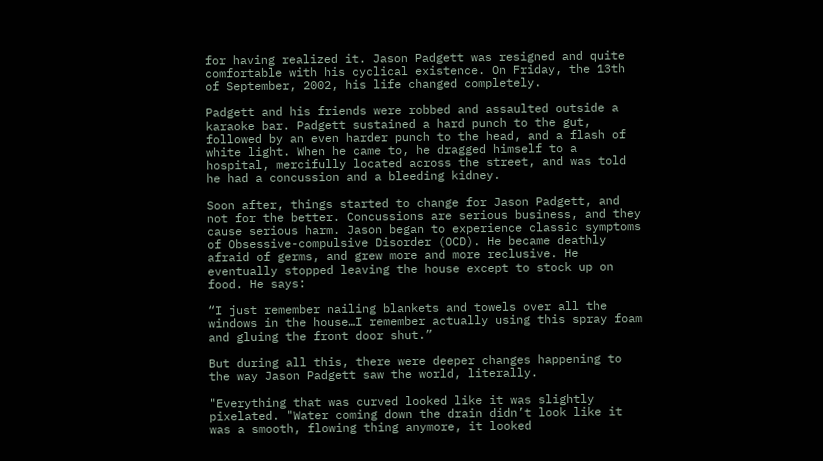for having realized it. Jason Padgett was resigned and quite comfortable with his cyclical existence. On Friday, the 13th of September, 2002, his life changed completely.

Padgett and his friends were robbed and assaulted outside a karaoke bar. Padgett sustained a hard punch to the gut, followed by an even harder punch to the head, and a flash of white light. When he came to, he dragged himself to a hospital, mercifully located across the street, and was told he had a concussion and a bleeding kidney.

Soon after, things started to change for Jason Padgett, and not for the better. Concussions are serious business, and they cause serious harm. Jason began to experience classic symptoms of Obsessive-compulsive Disorder (OCD). He became deathly afraid of germs, and grew more and more reclusive. He eventually stopped leaving the house except to stock up on food. He says:

“I just remember nailing blankets and towels over all the windows in the house…I remember actually using this spray foam and gluing the front door shut.”

But during all this, there were deeper changes happening to the way Jason Padgett saw the world, literally.

"Everything that was curved looked like it was slightly pixelated. "Water coming down the drain didn’t look like it was a smooth, flowing thing anymore, it looked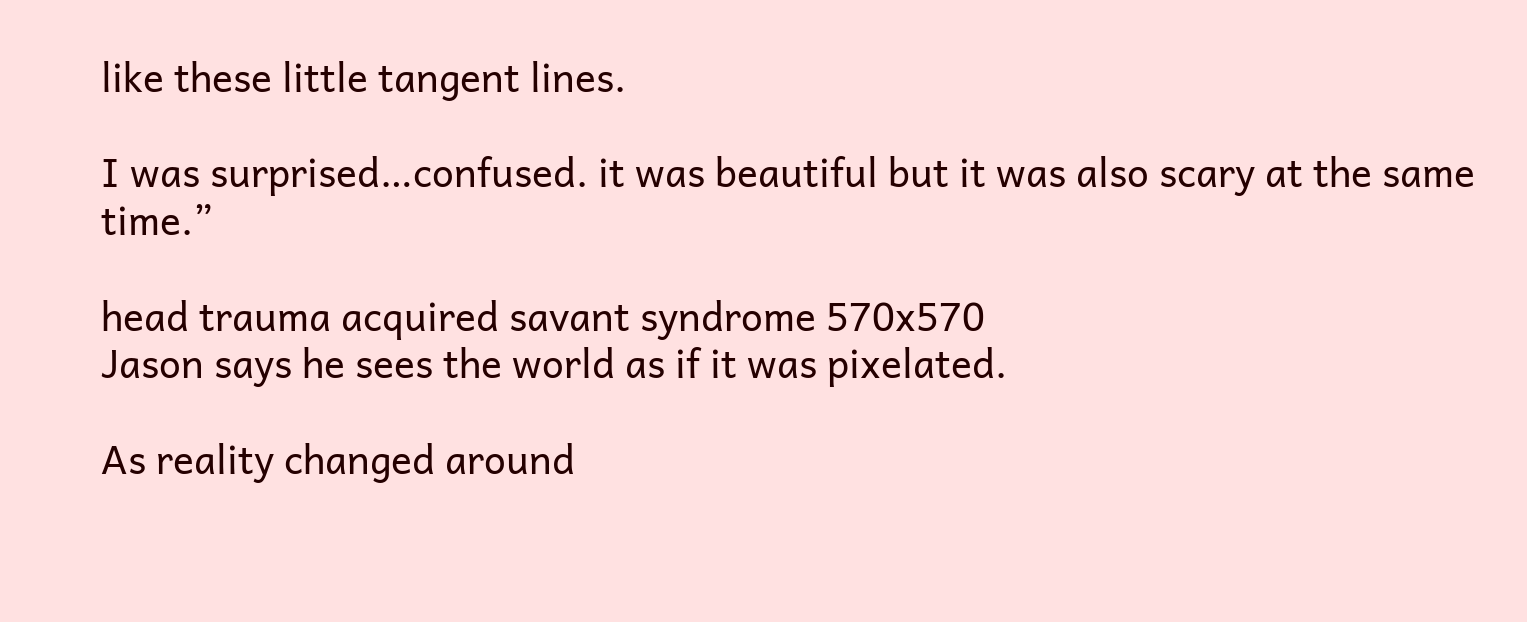like these little tangent lines.

I was surprised…confused. it was beautiful but it was also scary at the same time.”

head trauma acquired savant syndrome 570x570
Jason says he sees the world as if it was pixelated.

As reality changed around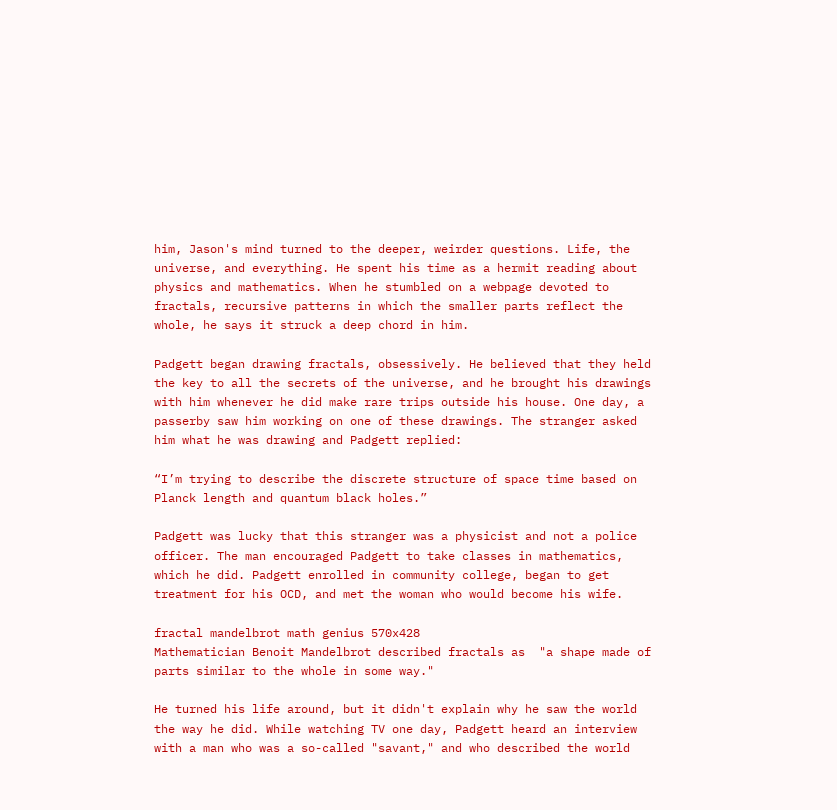him, Jason's mind turned to the deeper, weirder questions. Life, the universe, and everything. He spent his time as a hermit reading about physics and mathematics. When he stumbled on a webpage devoted to fractals, recursive patterns in which the smaller parts reflect the whole, he says it struck a deep chord in him.

Padgett began drawing fractals, obsessively. He believed that they held the key to all the secrets of the universe, and he brought his drawings with him whenever he did make rare trips outside his house. One day, a passerby saw him working on one of these drawings. The stranger asked him what he was drawing and Padgett replied:

“I’m trying to describe the discrete structure of space time based on Planck length and quantum black holes.”

Padgett was lucky that this stranger was a physicist and not a police officer. The man encouraged Padgett to take classes in mathematics, which he did. Padgett enrolled in community college, began to get treatment for his OCD, and met the woman who would become his wife.

fractal mandelbrot math genius 570x428
Mathematician Benoit Mandelbrot described fractals as  "a shape made of parts similar to the whole in some way."

He turned his life around, but it didn't explain why he saw the world the way he did. While watching TV one day, Padgett heard an interview with a man who was a so-called "savant," and who described the world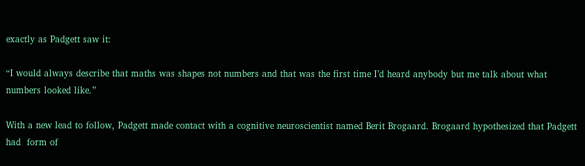exactly as Padgett saw it:

“I would always describe that maths was shapes not numbers and that was the first time I’d heard anybody but me talk about what numbers looked like.”

With a new lead to follow, Padgett made contact with a cognitive neuroscientist named Berit Brogaard. Brogaard hypothesized that Padgett had  form of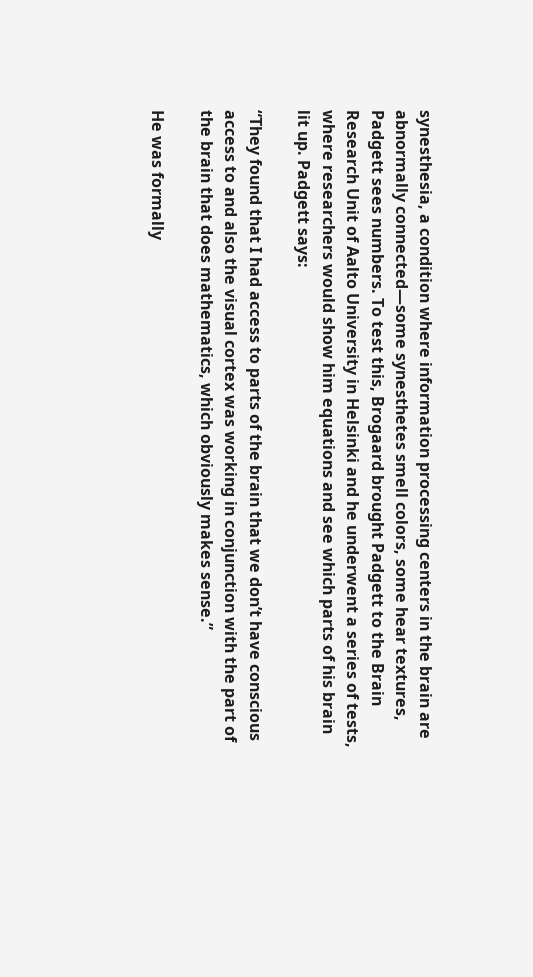synesthesia, a condition where information processing centers in the brain are abnormally connected—some synesthetes smell colors, some hear textures, Padgett sees numbers. To test this, Brogaard brought Padgett to the Brain Research Unit of Aalto University in Helsinki and he underwent a series of tests, where researchers would show him equations and see which parts of his brain lit up. Padgett says:

“They found that I had access to parts of the brain that we don’t have conscious access to and also the visual cortex was working in conjunction with the part of the brain that does mathematics, which obviously makes sense.”

He was formally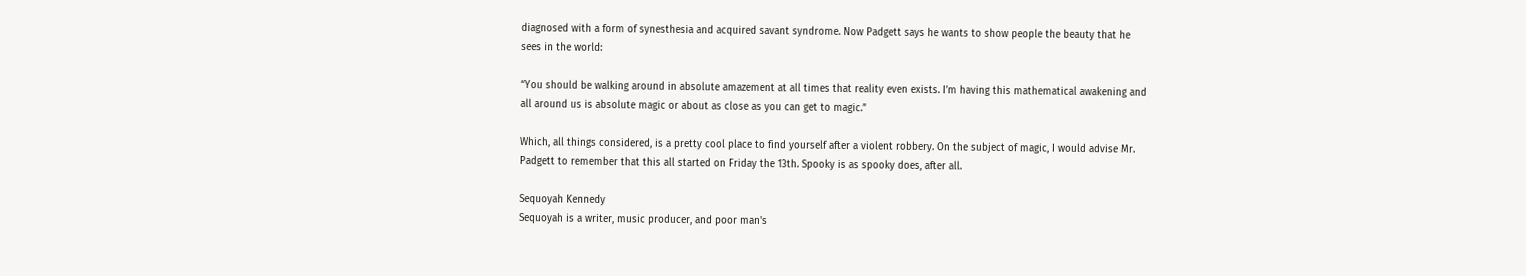diagnosed with a form of synesthesia and acquired savant syndrome. Now Padgett says he wants to show people the beauty that he sees in the world:

“You should be walking around in absolute amazement at all times that reality even exists. I’m having this mathematical awakening and all around us is absolute magic or about as close as you can get to magic.”

Which, all things considered, is a pretty cool place to find yourself after a violent robbery. On the subject of magic, I would advise Mr. Padgett to remember that this all started on Friday the 13th. Spooky is as spooky does, after all.

Sequoyah Kennedy
Sequoyah is a writer, music producer, and poor man's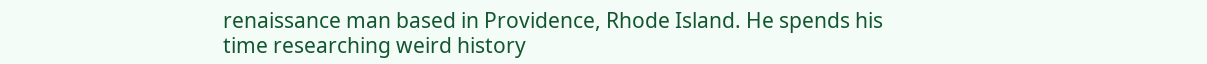renaissance man based in Providence, Rhode Island. He spends his time researching weird history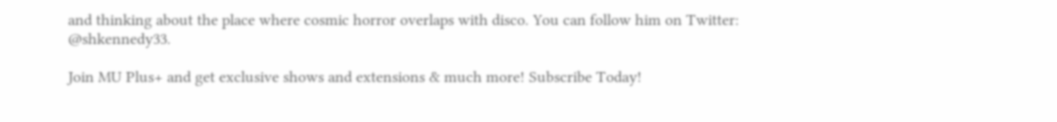and thinking about the place where cosmic horror overlaps with disco. You can follow him on Twitter: @shkennedy33.

Join MU Plus+ and get exclusive shows and extensions & much more! Subscribe Today!